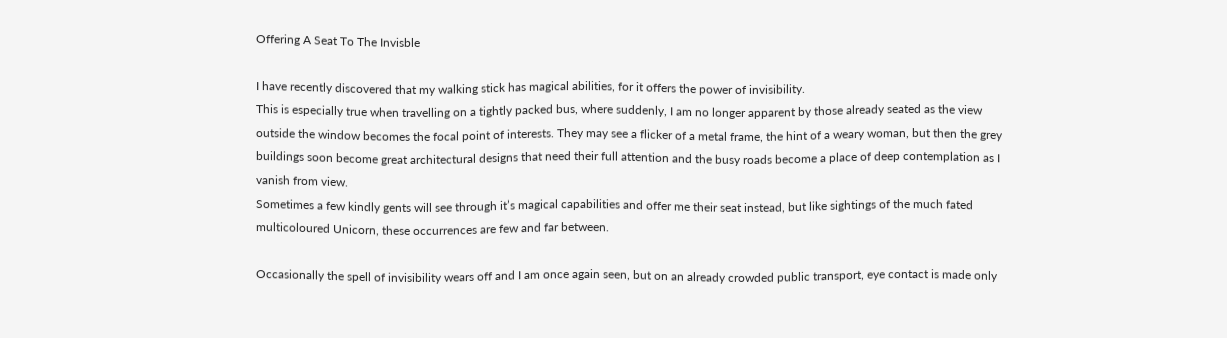Offering A Seat To The Invisble

I have recently discovered that my walking stick has magical abilities, for it offers the power of invisibility.
This is especially true when travelling on a tightly packed bus, where suddenly, I am no longer apparent by those already seated as the view outside the window becomes the focal point of interests. They may see a flicker of a metal frame, the hint of a weary woman, but then the grey buildings soon become great architectural designs that need their full attention and the busy roads become a place of deep contemplation as I vanish from view.
Sometimes a few kindly gents will see through it’s magical capabilities and offer me their seat instead, but like sightings of the much fated multicoloured Unicorn, these occurrences are few and far between.

Occasionally the spell of invisibility wears off and I am once again seen, but on an already crowded public transport, eye contact is made only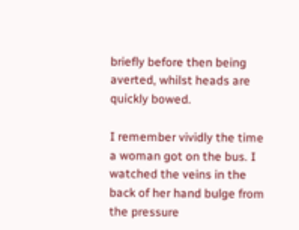briefly before then being averted, whilst heads are quickly bowed.

I remember vividly the time a woman got on the bus. I watched the veins in the back of her hand bulge from the pressure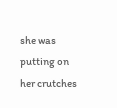she was putting on her crutches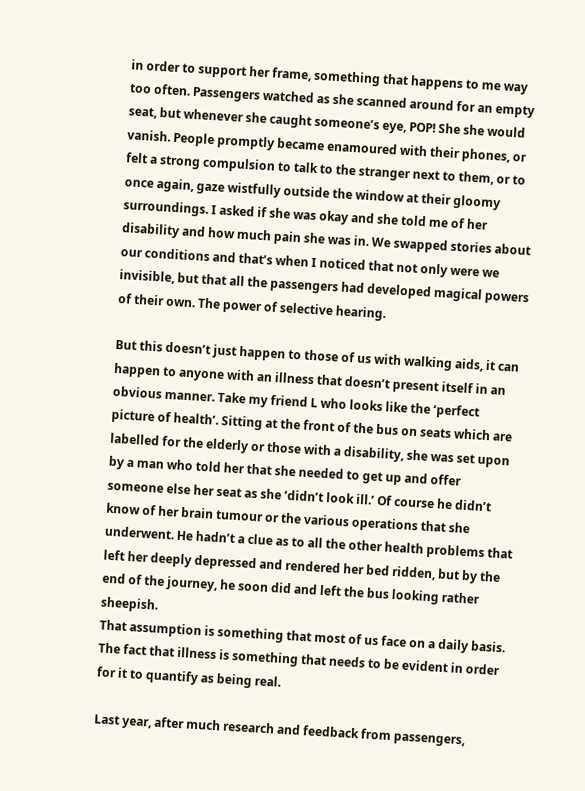in order to support her frame, something that happens to me way too often. Passengers watched as she scanned around for an empty seat, but whenever she caught someone’s eye, POP! She she would vanish. People promptly became enamoured with their phones, or felt a strong compulsion to talk to the stranger next to them, or to once again, gaze wistfully outside the window at their gloomy surroundings. I asked if she was okay and she told me of her disability and how much pain she was in. We swapped stories about our conditions and that’s when I noticed that not only were we invisible, but that all the passengers had developed magical powers of their own. The power of selective hearing.

But this doesn’t just happen to those of us with walking aids, it can happen to anyone with an illness that doesn’t present itself in an obvious manner. Take my friend L who looks like the ‘perfect picture of health’. Sitting at the front of the bus on seats which are labelled for the elderly or those with a disability, she was set upon by a man who told her that she needed to get up and offer someone else her seat as she ‘didn’t look ill.’ Of course he didn’t know of her brain tumour or the various operations that she underwent. He hadn’t a clue as to all the other health problems that left her deeply depressed and rendered her bed ridden, but by the end of the journey, he soon did and left the bus looking rather sheepish.
That assumption is something that most of us face on a daily basis. The fact that illness is something that needs to be evident in order for it to quantify as being real.

Last year, after much research and feedback from passengers,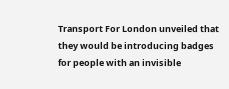Transport For London unveiled that they would be introducing badges for people with an invisible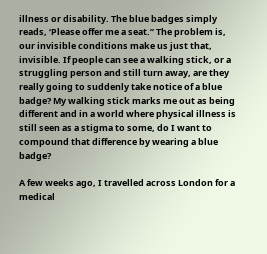illness or disability. The blue badges simply reads, ‘Please offer me a seat.” The problem is, our invisible conditions make us just that, invisible. If people can see a walking stick, or a struggling person and still turn away, are they really going to suddenly take notice of a blue badge? My walking stick marks me out as being different and in a world where physical illness is still seen as a stigma to some, do I want to compound that difference by wearing a blue badge?

A few weeks ago, I travelled across London for a medical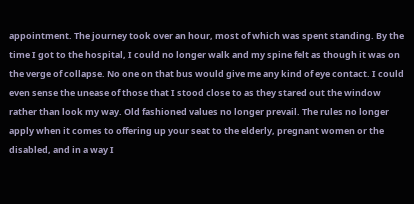appointment. The journey took over an hour, most of which was spent standing. By the time I got to the hospital, I could no longer walk and my spine felt as though it was on the verge of collapse. No one on that bus would give me any kind of eye contact. I could even sense the unease of those that I stood close to as they stared out the window rather than look my way. Old fashioned values no longer prevail. The rules no longer apply when it comes to offering up your seat to the elderly, pregnant women or the disabled, and in a way I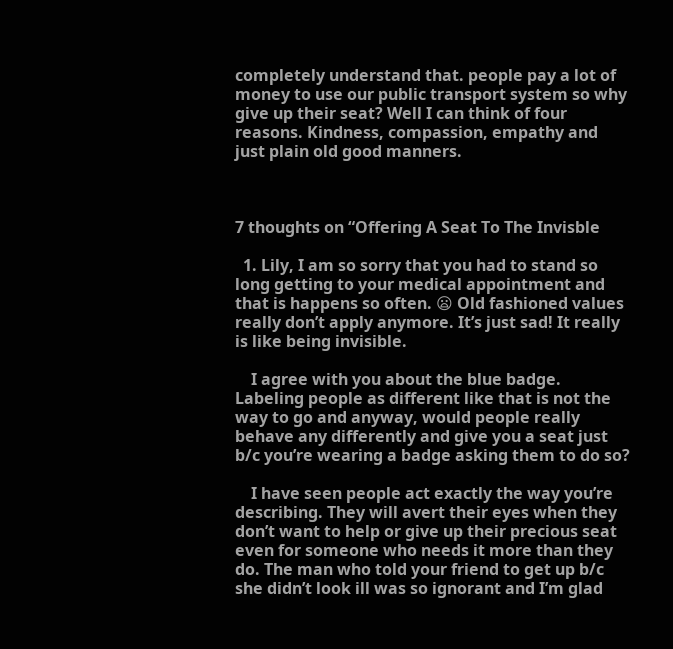completely understand that. people pay a lot of money to use our public transport system so why give up their seat? Well I can think of four reasons. Kindness, compassion, empathy and just plain old good manners.



7 thoughts on “Offering A Seat To The Invisble

  1. Lily, I am so sorry that you had to stand so long getting to your medical appointment and that is happens so often. 😦 Old fashioned values really don’t apply anymore. It’s just sad! It really is like being invisible.

    I agree with you about the blue badge. Labeling people as different like that is not the way to go and anyway, would people really behave any differently and give you a seat just b/c you’re wearing a badge asking them to do so?

    I have seen people act exactly the way you’re describing. They will avert their eyes when they don’t want to help or give up their precious seat even for someone who needs it more than they do. The man who told your friend to get up b/c she didn’t look ill was so ignorant and I’m glad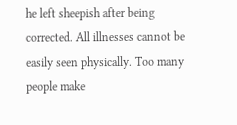he left sheepish after being corrected. All illnesses cannot be easily seen physically. Too many people make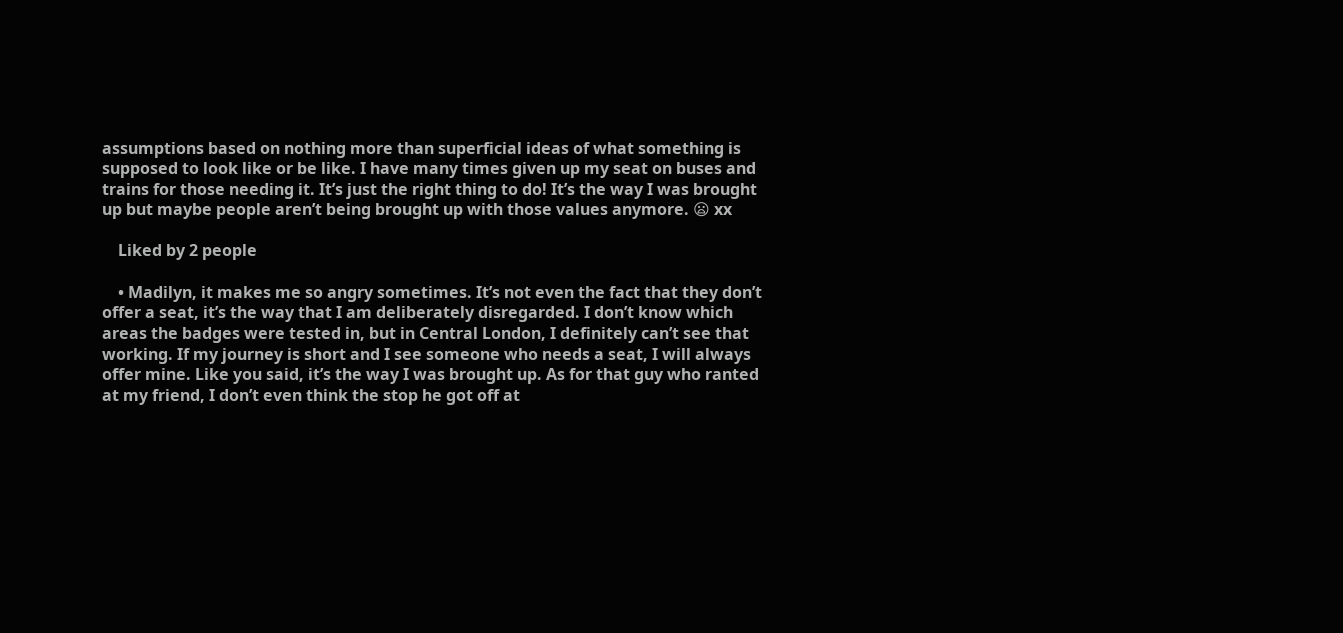assumptions based on nothing more than superficial ideas of what something is supposed to look like or be like. I have many times given up my seat on buses and trains for those needing it. It’s just the right thing to do! It’s the way I was brought up but maybe people aren’t being brought up with those values anymore. 😦 xx

    Liked by 2 people

    • Madilyn, it makes me so angry sometimes. It’s not even the fact that they don’t offer a seat, it’s the way that I am deliberately disregarded. I don’t know which areas the badges were tested in, but in Central London, I definitely can’t see that working. If my journey is short and I see someone who needs a seat, I will always offer mine. Like you said, it’s the way I was brought up. As for that guy who ranted at my friend, I don’t even think the stop he got off at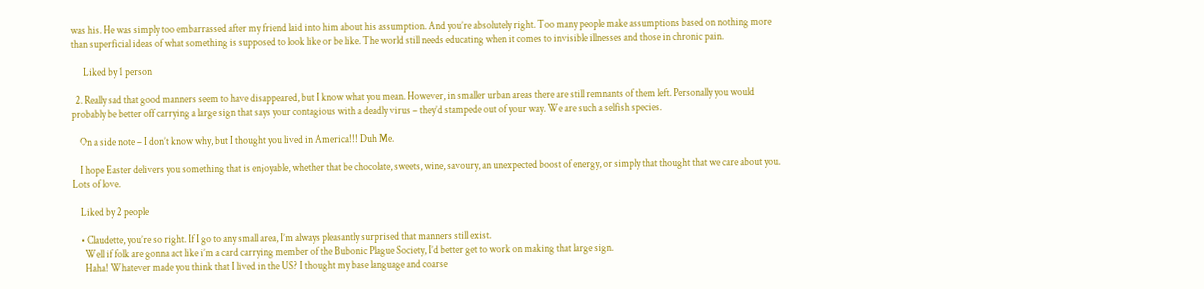was his. He was simply too embarrassed after my friend laid into him about his assumption. And you’re absolutely right. Too many people make assumptions based on nothing more than superficial ideas of what something is supposed to look like or be like. The world still needs educating when it comes to invisible illnesses and those in chronic pain.

      Liked by 1 person

  2. Really sad that good manners seem to have disappeared, but I know what you mean. However, in smaller urban areas there are still remnants of them left. Personally you would probably be better off carrying a large sign that says your contagious with a deadly virus – they’d stampede out of your way. We are such a selfish species.

    On a side note – I don’t know why, but I thought you lived in America!!! Duh Me.

    I hope Easter delivers you something that is enjoyable, whether that be chocolate, sweets, wine, savoury, an unexpected boost of energy, or simply that thought that we care about you. Lots of love.

    Liked by 2 people

    • Claudette, you’re so right. If I go to any small area, I’m always pleasantly surprised that manners still exist.
      Well if folk are gonna act like i’m a card carrying member of the Bubonic Plague Society, I’d better get to work on making that large sign.
      Haha! Whatever made you think that I lived in the US? I thought my base language and coarse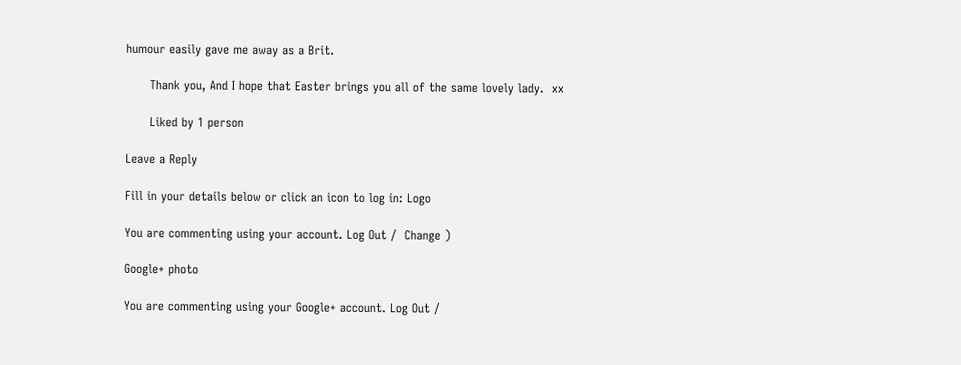humour easily gave me away as a Brit.

      Thank you, And I hope that Easter brings you all of the same lovely lady.  xx

      Liked by 1 person

Leave a Reply

Fill in your details below or click an icon to log in: Logo

You are commenting using your account. Log Out /  Change )

Google+ photo

You are commenting using your Google+ account. Log Out /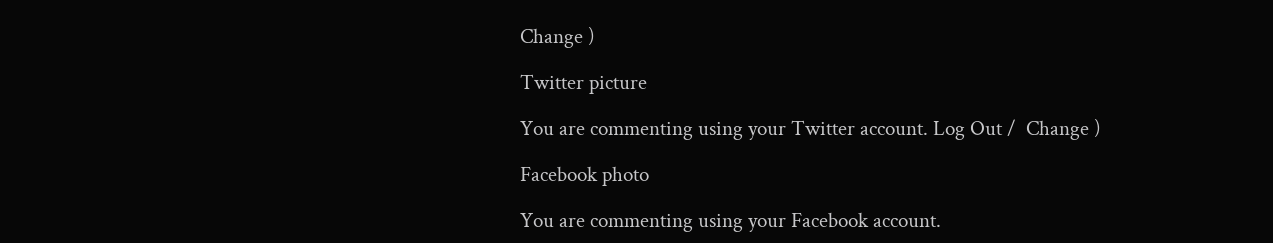Change )

Twitter picture

You are commenting using your Twitter account. Log Out /  Change )

Facebook photo

You are commenting using your Facebook account.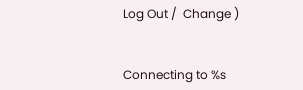Log Out /  Change )


Connecting to %s